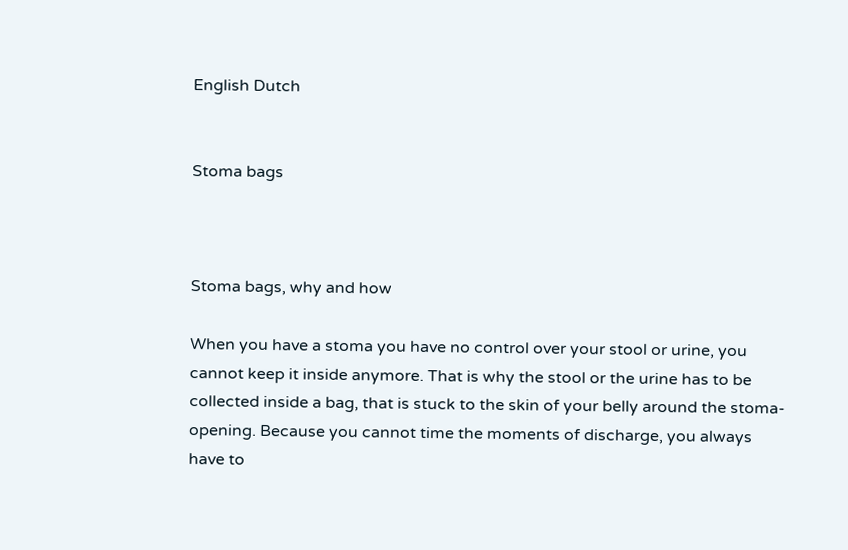English Dutch


Stoma bags



Stoma bags, why and how

When you have a stoma you have no control over your stool or urine, you cannot keep it inside anymore. That is why the stool or the urine has to be collected inside a bag, that is stuck to the skin of your belly around the stoma-opening. Because you cannot time the moments of discharge, you always have to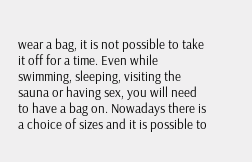wear a bag, it is not possible to take it off for a time. Even while swimming, sleeping, visiting the sauna or having sex, you will need to have a bag on. Nowadays there is a choice of sizes and it is possible to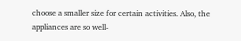choose a smaller size for certain activities. Also, the appliances are so well-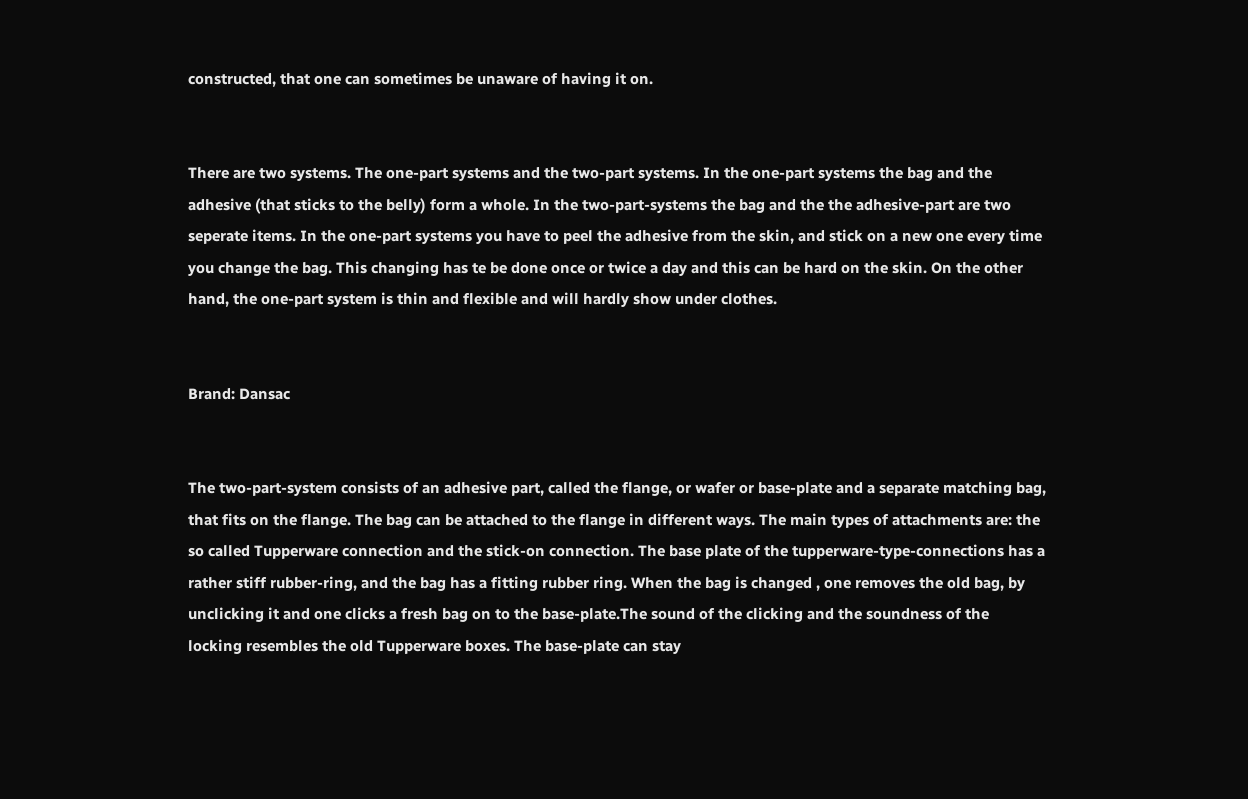constructed, that one can sometimes be unaware of having it on.


There are two systems. The one-part systems and the two-part systems. In the one-part systems the bag and the adhesive (that sticks to the belly) form a whole. In the two-part-systems the bag and the the adhesive-part are two seperate items. In the one-part systems you have to peel the adhesive from the skin, and stick on a new one every time you change the bag. This changing has te be done once or twice a day and this can be hard on the skin. On the other hand, the one-part system is thin and flexible and will hardly show under clothes.


Brand: Dansac


The two-part-system consists of an adhesive part, called the flange, or wafer or base-plate and a separate matching bag, that fits on the flange. The bag can be attached to the flange in different ways. The main types of attachments are: the so called Tupperware connection and the stick-on connection. The base plate of the tupperware-type-connections has a rather stiff rubber-ring, and the bag has a fitting rubber ring. When the bag is changed , one removes the old bag, by unclicking it and one clicks a fresh bag on to the base-plate.The sound of the clicking and the soundness of the locking resembles the old Tupperware boxes. The base-plate can stay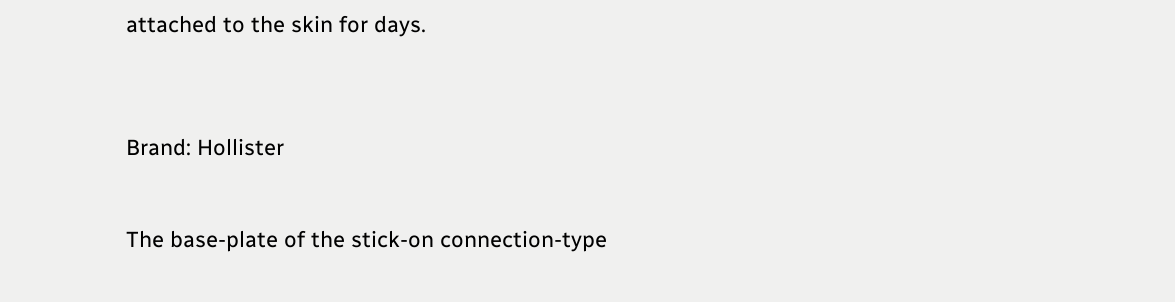attached to the skin for days.



Brand: Hollister


The base-plate of the stick-on connection-type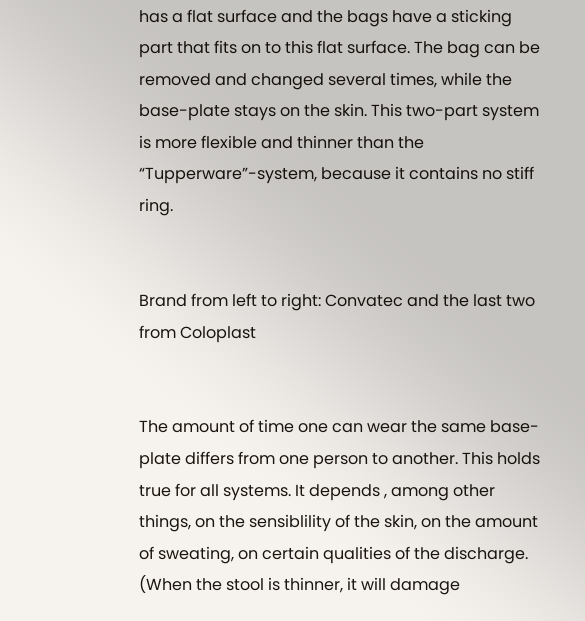has a flat surface and the bags have a sticking part that fits on to this flat surface. The bag can be removed and changed several times, while the base-plate stays on the skin. This two-part system is more flexible and thinner than the “Tupperware”-system, because it contains no stiff ring.


Brand from left to right: Convatec and the last two from Coloplast


The amount of time one can wear the same base-plate differs from one person to another. This holds true for all systems. It depends , among other things, on the sensiblility of the skin, on the amount of sweating, on certain qualities of the discharge. (When the stool is thinner, it will damage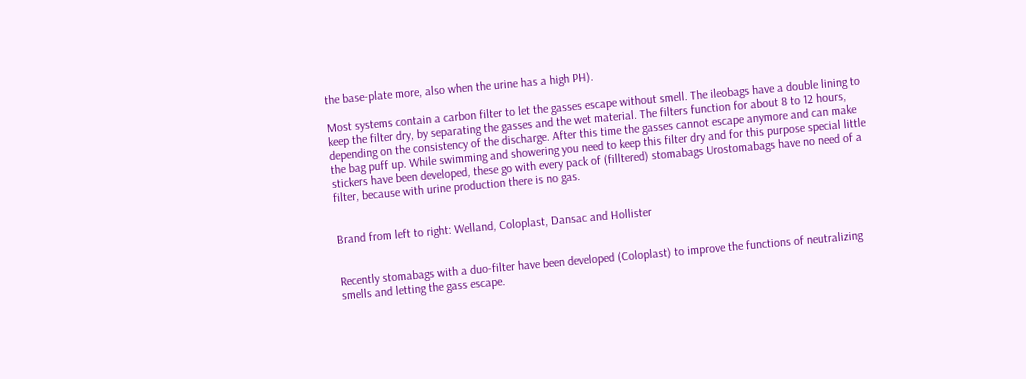the base-plate more, also when the urine has a high PH).

Most systems contain a carbon filter to let the gasses escape without smell. The ileobags have a double lining to keep the filter dry, by separating the gasses and the wet material. The filters function for about 8 to 12 hours, depending on the consistency of the discharge. After this time the gasses cannot escape anymore and can make the bag puff up. While swimming and showering you need to keep this filter dry and for this purpose special little stickers have been developed, these go with every pack of (filltered) stomabags Urostomabags have no need of a filter, because with urine production there is no gas.


Brand from left to right: Welland, Coloplast, Dansac and Hollister


Recently stomabags with a duo-filter have been developed (Coloplast) to improve the functions of neutralizing smells and letting the gass escape.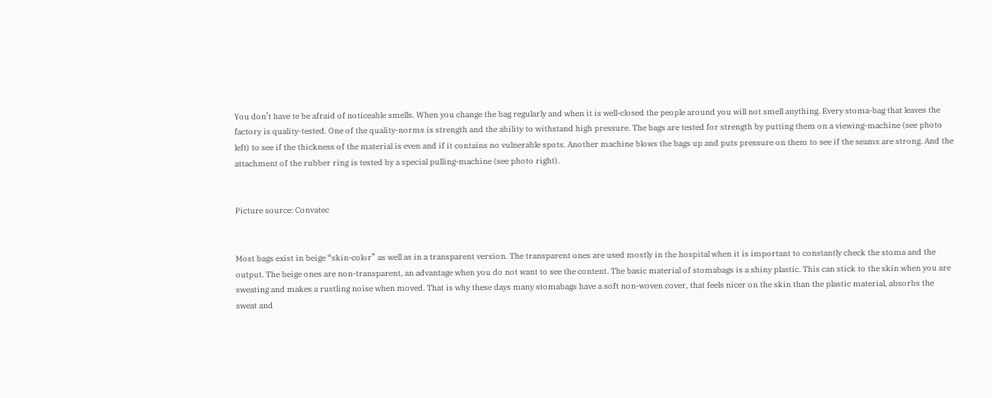You don’t have te be afraid of noticeable smells. When you change the bag regularly and when it is well-closed the people around you will not smell anything. Every stoma-bag that leaves the factory is quality-tested. One of the quality-norms is strength and the ability to withstand high pressure. The bags are tested for strength by putting them on a viewing-machine (see photo left) to see if the thickness of the material is even and if it contains no vulnerable spots. Another machine blows the bags up and puts pressure on them to see if the seams are strong. And the attachment of the rubber ring is tested by a special pulling-machine (see photo right).


Picture source: Convatec


Most bags exist in beige “skin-color” as well as in a transparent version. The transparent ones are used mostly in the hospital when it is important to constantly check the stoma and the output. The beige ones are non-transparent, an advantage when you do not want to see the content. The basic material of stomabags is a shiny plastic. This can stick to the skin when you are sweating and makes a rustling noise when moved. That is why these days many stomabags have a soft non-woven cover, that feels nicer on the skin than the plastic material, absorbs the sweat and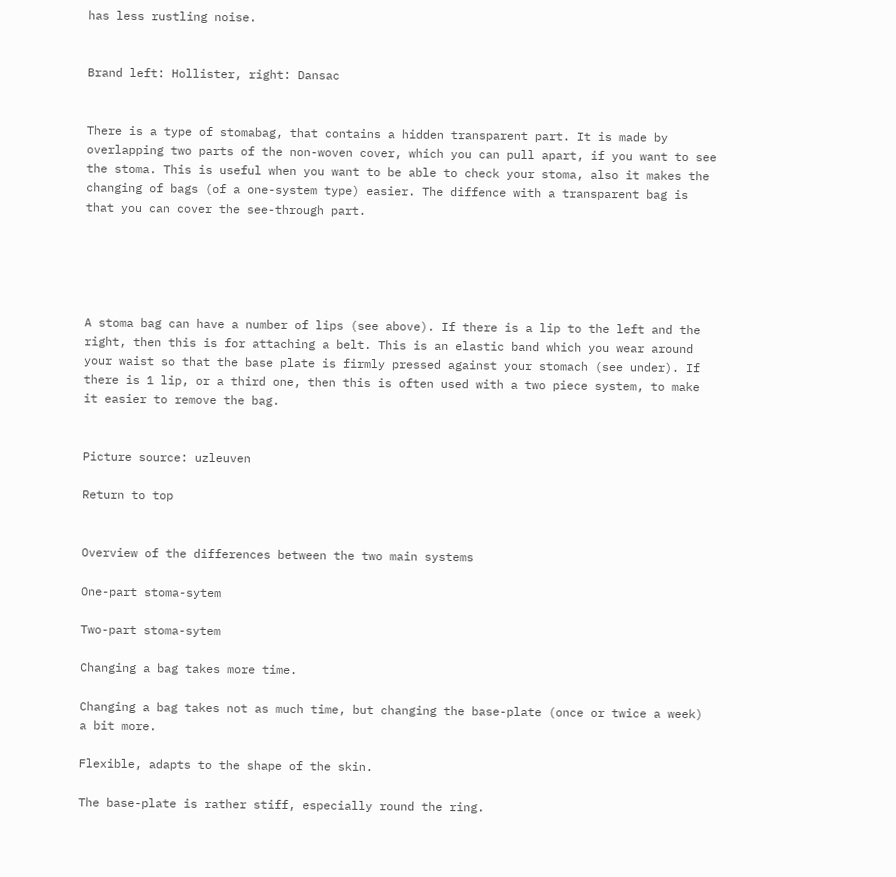has less rustling noise.


Brand left: Hollister, right: Dansac


There is a type of stomabag, that contains a hidden transparent part. It is made by overlapping two parts of the non-woven cover, which you can pull apart, if you want to see the stoma. This is useful when you want to be able to check your stoma, also it makes the changing of bags (of a one-system type) easier. The diffence with a transparent bag is that you can cover the see-through part.





A stoma bag can have a number of lips (see above). If there is a lip to the left and the right, then this is for attaching a belt. This is an elastic band which you wear around your waist so that the base plate is firmly pressed against your stomach (see under). If there is 1 lip, or a third one, then this is often used with a two piece system, to make it easier to remove the bag.


Picture source: uzleuven

Return to top


Overview of the differences between the two main systems

One-part stoma-sytem

Two-part stoma-sytem

Changing a bag takes more time.

Changing a bag takes not as much time, but changing the base-plate (once or twice a week) a bit more.

Flexible, adapts to the shape of the skin.

The base-plate is rather stiff, especially round the ring.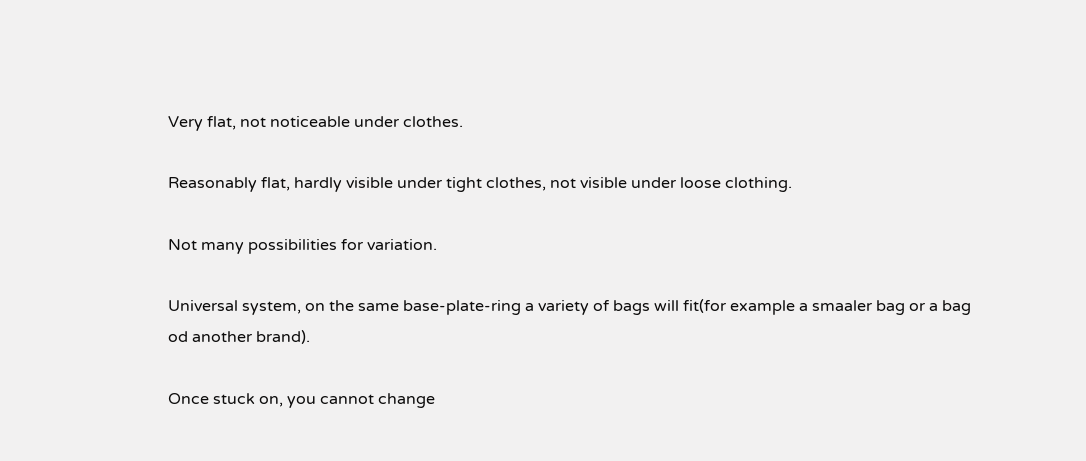Very flat, not noticeable under clothes.

Reasonably flat, hardly visible under tight clothes, not visible under loose clothing.

Not many possibilities for variation.

Universal system, on the same base-plate-ring a variety of bags will fit(for example a smaaler bag or a bag od another brand).

Once stuck on, you cannot change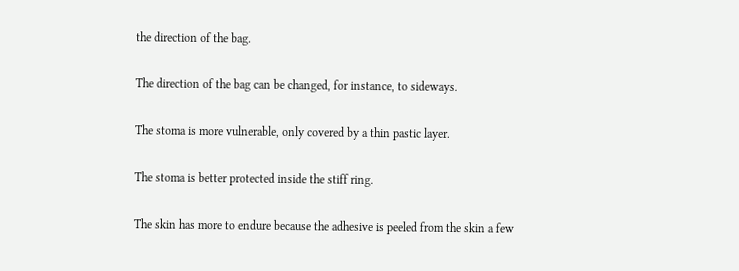the direction of the bag.

The direction of the bag can be changed, for instance, to sideways.

The stoma is more vulnerable, only covered by a thin pastic layer.

The stoma is better protected inside the stiff ring.

The skin has more to endure because the adhesive is peeled from the skin a few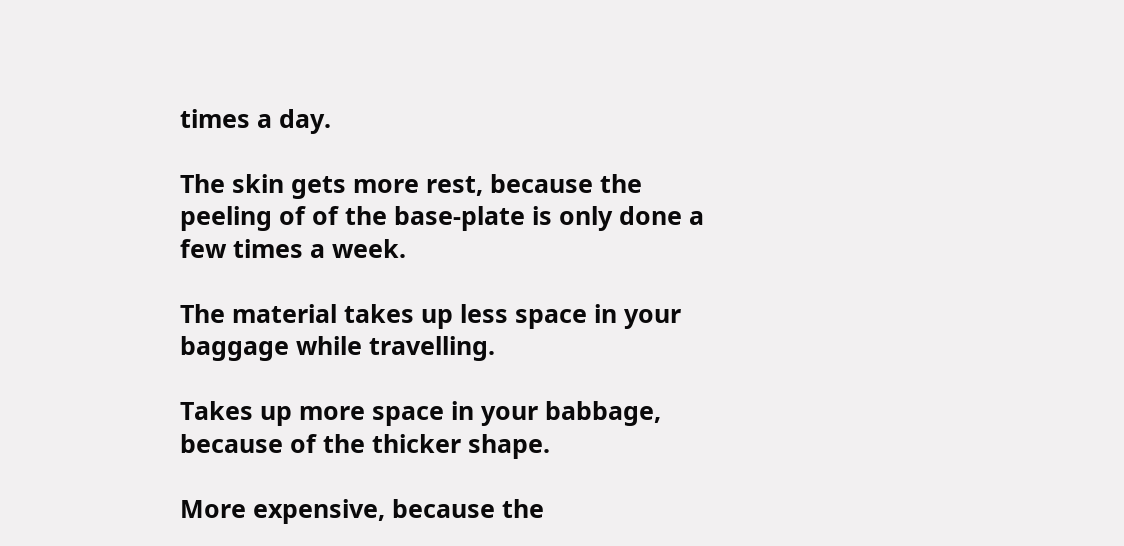times a day.

The skin gets more rest, because the peeling of of the base-plate is only done a few times a week.

The material takes up less space in your baggage while travelling.

Takes up more space in your babbage, because of the thicker shape.

More expensive, because the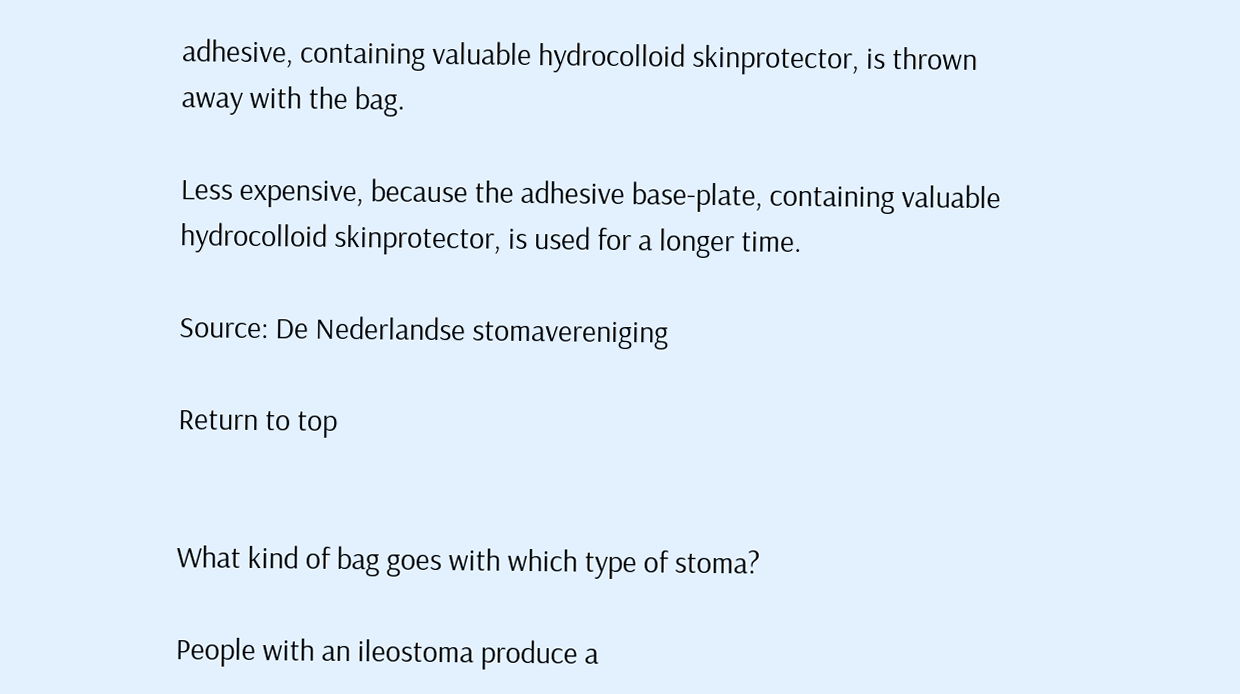adhesive, containing valuable hydrocolloid skinprotector, is thrown away with the bag.

Less expensive, because the adhesive base-plate, containing valuable hydrocolloid skinprotector, is used for a longer time.

Source: De Nederlandse stomavereniging

Return to top


What kind of bag goes with which type of stoma?

People with an ileostoma produce a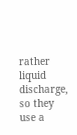rather liquid discharge, so they use a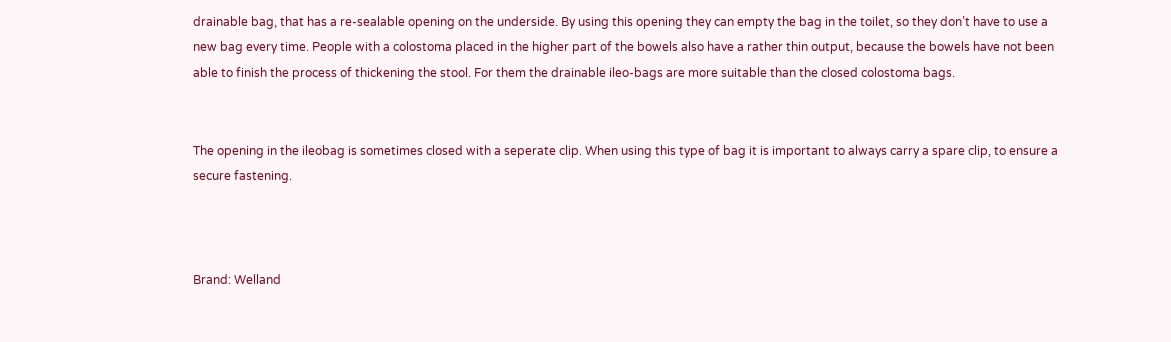drainable bag, that has a re-sealable opening on the underside. By using this opening they can empty the bag in the toilet, so they don’t have to use a new bag every time. People with a colostoma placed in the higher part of the bowels also have a rather thin output, because the bowels have not been able to finish the process of thickening the stool. For them the drainable ileo-bags are more suitable than the closed colostoma bags.


The opening in the ileobag is sometimes closed with a seperate clip. When using this type of bag it is important to always carry a spare clip, to ensure a secure fastening.



Brand: Welland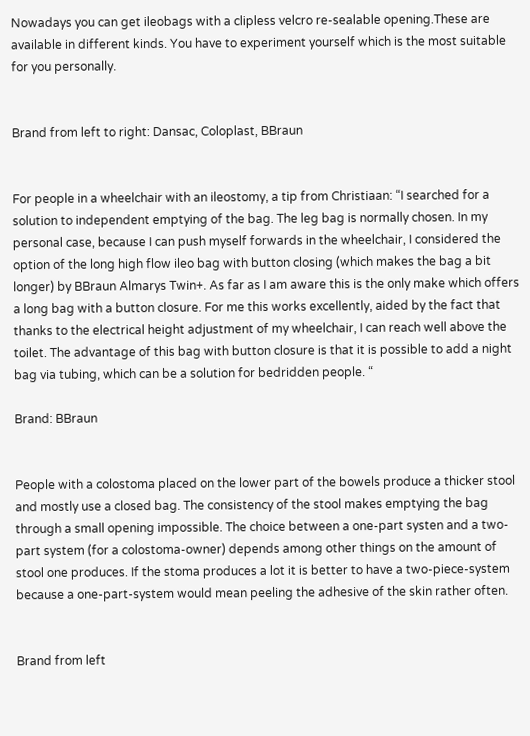Nowadays you can get ileobags with a clipless velcro re-sealable opening.These are available in different kinds. You have to experiment yourself which is the most suitable for you personally.


Brand from left to right: Dansac, Coloplast, BBraun


For people in a wheelchair with an ileostomy, a tip from Christiaan: “I searched for a solution to independent emptying of the bag. The leg bag is normally chosen. In my personal case, because I can push myself forwards in the wheelchair, I considered the option of the long high flow ileo bag with button closing (which makes the bag a bit longer) by BBraun Almarys Twin+. As far as I am aware this is the only make which offers a long bag with a button closure. For me this works excellently, aided by the fact that thanks to the electrical height adjustment of my wheelchair, I can reach well above the toilet. The advantage of this bag with button closure is that it is possible to add a night bag via tubing, which can be a solution for bedridden people. “

Brand: BBraun


People with a colostoma placed on the lower part of the bowels produce a thicker stool and mostly use a closed bag. The consistency of the stool makes emptying the bag through a small opening impossible. The choice between a one-part systen and a two-part system (for a colostoma-owner) depends among other things on the amount of stool one produces. If the stoma produces a lot it is better to have a two-piece-system because a one-part-system would mean peeling the adhesive of the skin rather often.


Brand from left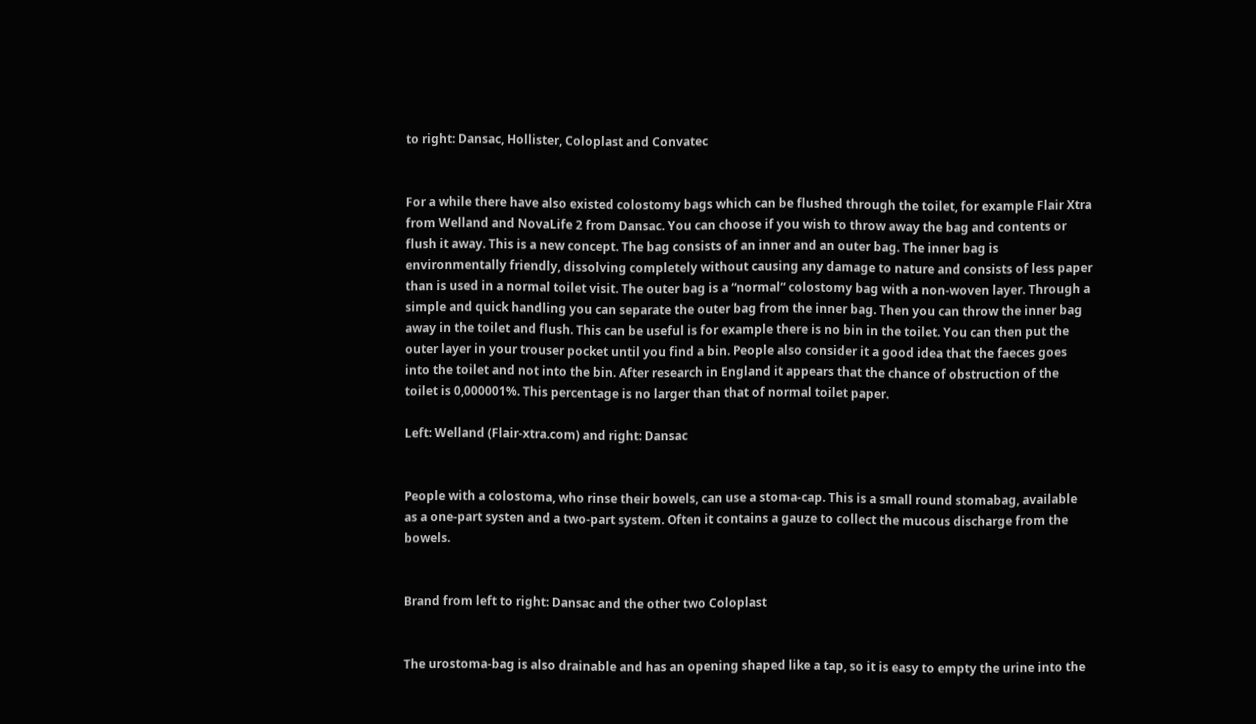to right: Dansac, Hollister, Coloplast and Convatec


For a while there have also existed colostomy bags which can be flushed through the toilet, for example Flair Xtra from Welland and NovaLife 2 from Dansac. You can choose if you wish to throw away the bag and contents or flush it away. This is a new concept. The bag consists of an inner and an outer bag. The inner bag is environmentally friendly, dissolving completely without causing any damage to nature and consists of less paper than is used in a normal toilet visit. The outer bag is a “normal“ colostomy bag with a non-woven layer. Through a simple and quick handling you can separate the outer bag from the inner bag. Then you can throw the inner bag away in the toilet and flush. This can be useful is for example there is no bin in the toilet. You can then put the outer layer in your trouser pocket until you find a bin. People also consider it a good idea that the faeces goes into the toilet and not into the bin. After research in England it appears that the chance of obstruction of the toilet is 0,000001%. This percentage is no larger than that of normal toilet paper.

Left: Welland (Flair-xtra.com) and right: Dansac


People with a colostoma, who rinse their bowels, can use a stoma-cap. This is a small round stomabag, available as a one-part systen and a two-part system. Often it contains a gauze to collect the mucous discharge from the bowels.


Brand from left to right: Dansac and the other two Coloplast


The urostoma-bag is also drainable and has an opening shaped like a tap, so it is easy to empty the urine into the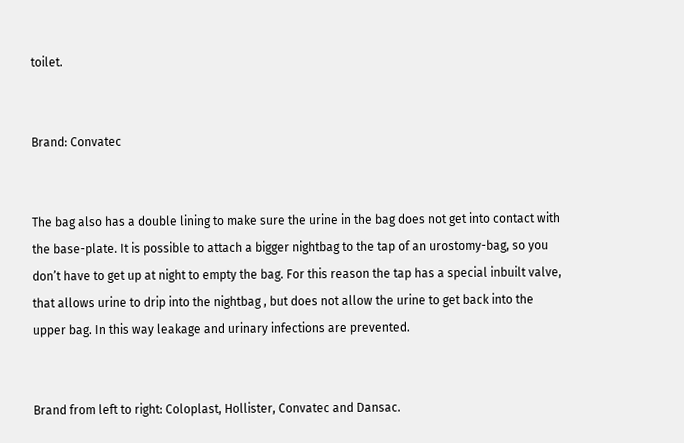toilet.


Brand: Convatec


The bag also has a double lining to make sure the urine in the bag does not get into contact with the base-plate. It is possible to attach a bigger nightbag to the tap of an urostomy-bag, so you don’t have to get up at night to empty the bag. For this reason the tap has a special inbuilt valve, that allows urine to drip into the nightbag , but does not allow the urine to get back into the upper bag. In this way leakage and urinary infections are prevented.


Brand from left to right: Coloplast, Hollister, Convatec and Dansac.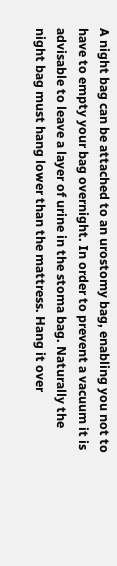A night bag can be attached to an urostomy bag, enabling you not to have to empty your bag overnight. In order to prevent a vacuum it is advisable to leave a layer of urine in the stoma bag. Naturally the night bag must hang lower than the mattress. Hang it over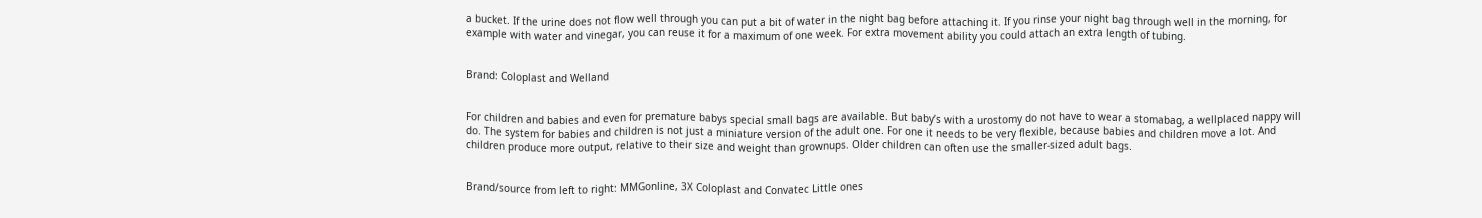a bucket. If the urine does not flow well through you can put a bit of water in the night bag before attaching it. If you rinse your night bag through well in the morning, for example with water and vinegar, you can reuse it for a maximum of one week. For extra movement ability you could attach an extra length of tubing.


Brand: Coloplast and Welland


For children and babies and even for premature babys special small bags are available. But baby’s with a urostomy do not have to wear a stomabag, a wellplaced nappy will do. The system for babies and children is not just a miniature version of the adult one. For one it needs to be very flexible, because babies and children move a lot. And children produce more output, relative to their size and weight than grownups. Older children can often use the smaller-sized adult bags.


Brand/source from left to right: MMGonline, 3X Coloplast and Convatec Little ones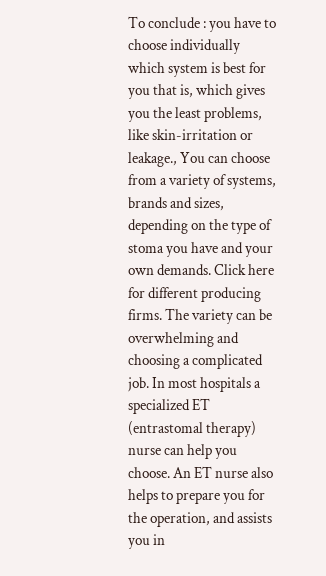To conclude : you have to choose individually which system is best for you that is, which gives you the least problems, like skin-irritation or leakage., You can choose from a variety of systems, brands and sizes, depending on the type of stoma you have and your own demands. Click here for different producing firms. The variety can be overwhelming and choosing a complicated job. In most hospitals a specialized ET (entrastomal therapy) nurse can help you choose. An ET nurse also helps to prepare you for the operation, and assists you in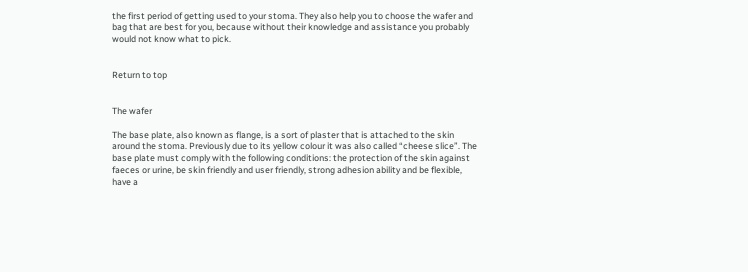the first period of getting used to your stoma. They also help you to choose the wafer and bag that are best for you, because without their knowledge and assistance you probably would not know what to pick.


Return to top


The wafer

The base plate, also known as flange, is a sort of plaster that is attached to the skin around the stoma. Previously due to its yellow colour it was also called “cheese slice”. The base plate must comply with the following conditions: the protection of the skin against faeces or urine, be skin friendly and user friendly, strong adhesion ability and be flexible, have a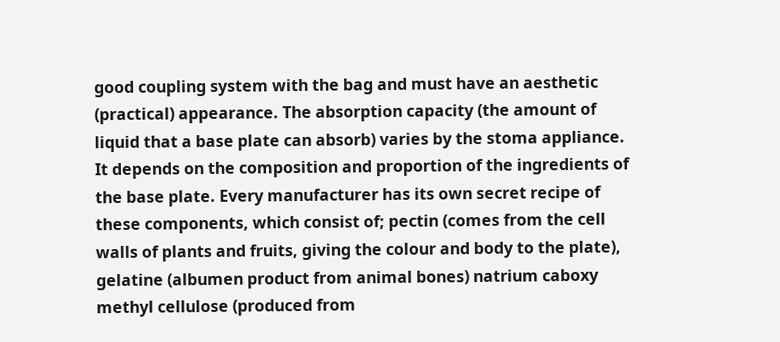good coupling system with the bag and must have an aesthetic (practical) appearance. The absorption capacity (the amount of liquid that a base plate can absorb) varies by the stoma appliance. It depends on the composition and proportion of the ingredients of the base plate. Every manufacturer has its own secret recipe of these components, which consist of; pectin (comes from the cell walls of plants and fruits, giving the colour and body to the plate), gelatine (albumen product from animal bones) natrium caboxy methyl cellulose (produced from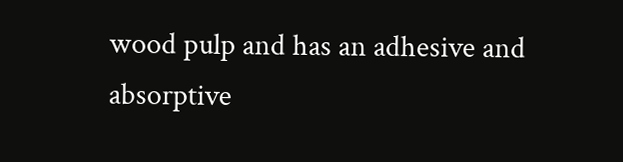wood pulp and has an adhesive and absorptive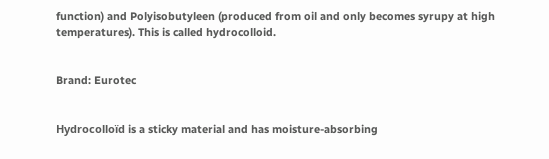function) and Polyisobutyleen (produced from oil and only becomes syrupy at high temperatures). This is called hydrocolloid.


Brand: Eurotec


Hydrocolloïd is a sticky material and has moisture-absorbing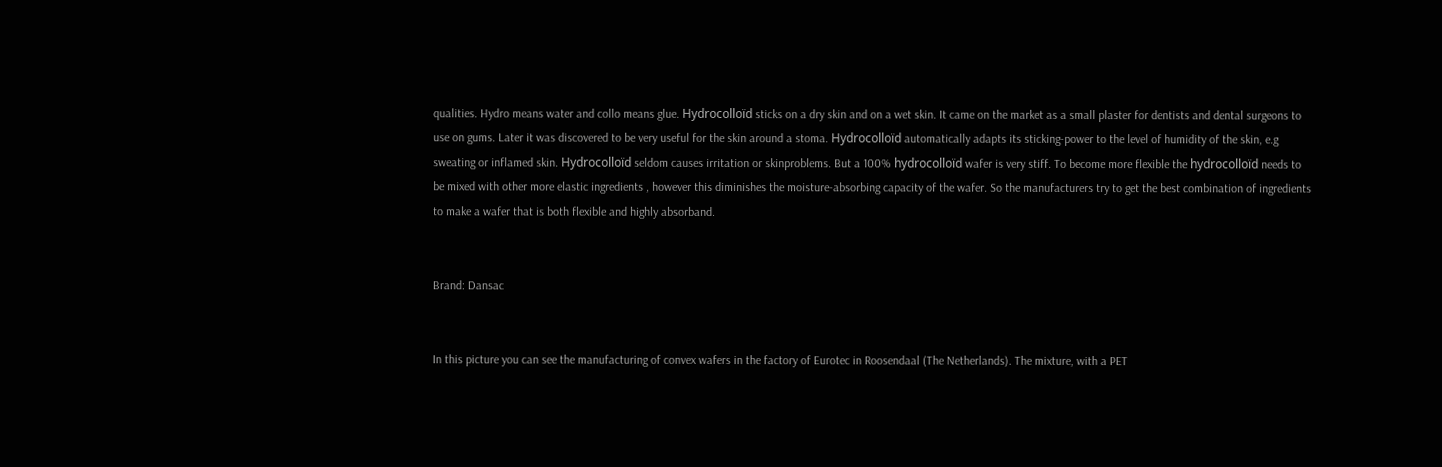qualities. Hydro means water and collo means glue. Hydrocolloïd sticks on a dry skin and on a wet skin. It came on the market as a small plaster for dentists and dental surgeons to use on gums. Later it was discovered to be very useful for the skin around a stoma. Hydrocolloïd automatically adapts its sticking-power to the level of humidity of the skin, e.g sweating or inflamed skin. Hydrocolloïd seldom causes irritation or skinproblems. But a 100% hydrocolloïd wafer is very stiff. To become more flexible the hydrocolloïd needs to be mixed with other more elastic ingredients , however this diminishes the moisture-absorbing capacity of the wafer. So the manufacturers try to get the best combination of ingredients to make a wafer that is both flexible and highly absorband.


Brand: Dansac


In this picture you can see the manufacturing of convex wafers in the factory of Eurotec in Roosendaal (The Netherlands). The mixture, with a PET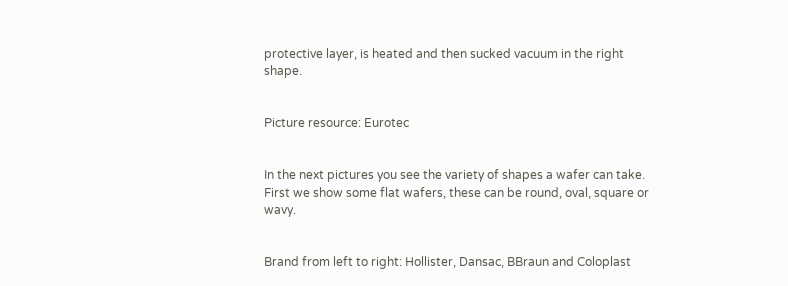protective layer, is heated and then sucked vacuum in the right shape.


Picture resource: Eurotec


In the next pictures you see the variety of shapes a wafer can take. First we show some flat wafers, these can be round, oval, square or wavy.


Brand from left to right: Hollister, Dansac, BBraun and Coloplast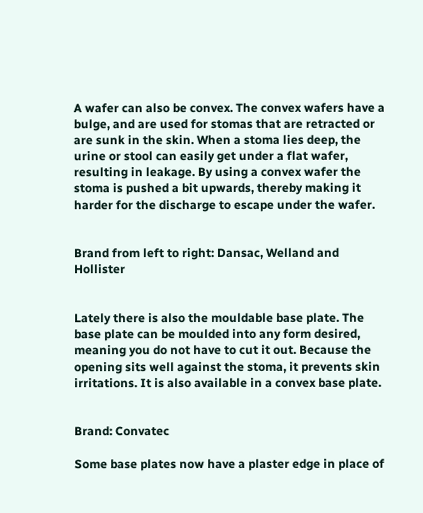A wafer can also be convex. The convex wafers have a bulge, and are used for stomas that are retracted or are sunk in the skin. When a stoma lies deep, the urine or stool can easily get under a flat wafer, resulting in leakage. By using a convex wafer the stoma is pushed a bit upwards, thereby making it harder for the discharge to escape under the wafer.


Brand from left to right: Dansac, Welland and Hollister


Lately there is also the mouldable base plate. The base plate can be moulded into any form desired, meaning you do not have to cut it out. Because the opening sits well against the stoma, it prevents skin irritations. It is also available in a convex base plate.


Brand: Convatec

Some base plates now have a plaster edge in place of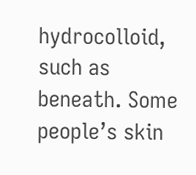hydrocolloid, such as beneath. Some people’s skin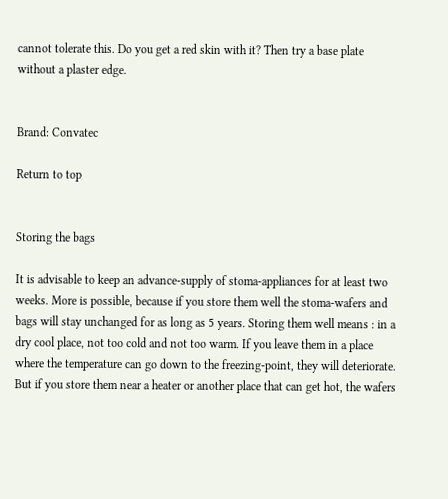cannot tolerate this. Do you get a red skin with it? Then try a base plate without a plaster edge.


Brand: Convatec

Return to top


Storing the bags

It is advisable to keep an advance-supply of stoma-appliances for at least two weeks. More is possible, because if you store them well the stoma-wafers and bags will stay unchanged for as long as 5 years. Storing them well means : in a dry cool place, not too cold and not too warm. If you leave them in a place where the temperature can go down to the freezing-point, they will deteriorate. But if you store them near a heater or another place that can get hot, the wafers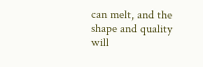can melt, and the shape and quality will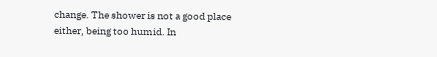change. The shower is not a good place either, being too humid. In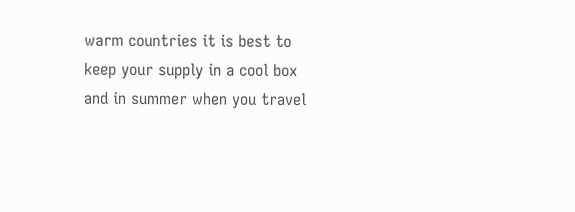warm countries it is best to keep your supply in a cool box and in summer when you travel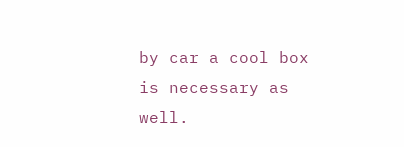by car a cool box is necessary as well.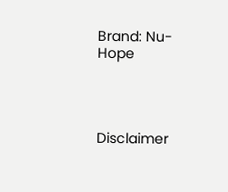Brand: Nu-Hope




Disclaimer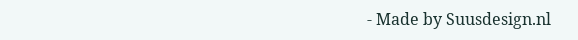- Made by Suusdesign.nl